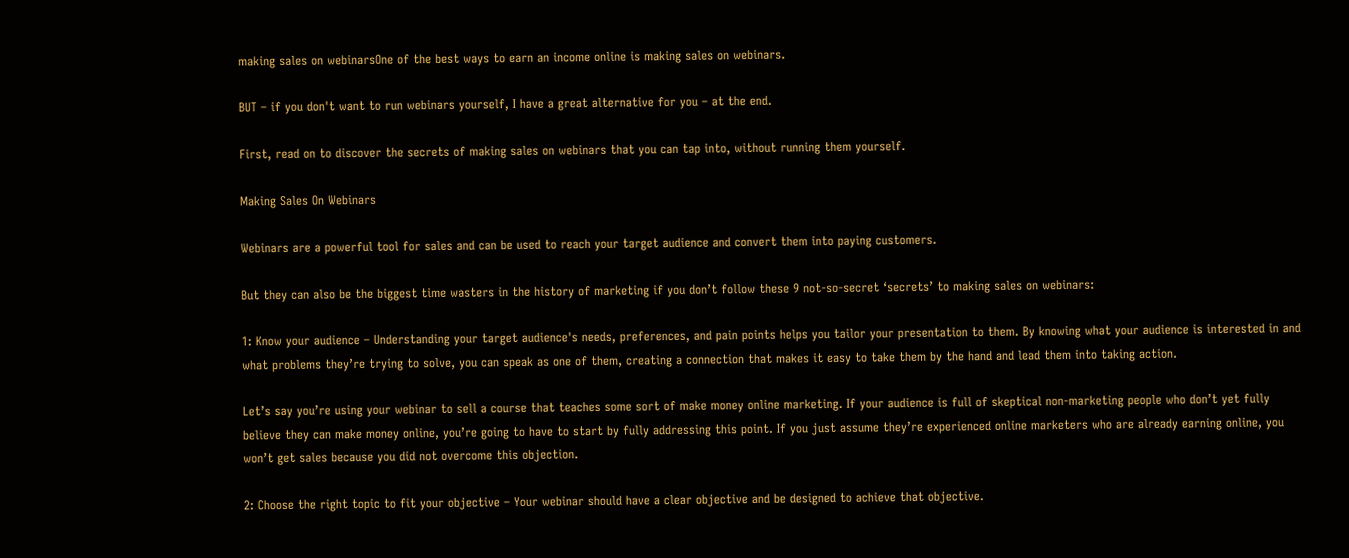making sales on webinarsOne of the best ways to earn an income online is making sales on webinars.

BUT – if you don't want to run webinars yourself, I have a great alternative for you – at the end.

First, read on to discover the secrets of making sales on webinars that you can tap into, without running them yourself.

Making Sales On Webinars

Webinars are a powerful tool for sales and can be used to reach your target audience and convert them into paying customers.

But they can also be the biggest time wasters in the history of marketing if you don’t follow these 9 not-so-secret ‘secrets’ to making sales on webinars:

1: Know your audience – Understanding your target audience's needs, preferences, and pain points helps you tailor your presentation to them. By knowing what your audience is interested in and what problems they’re trying to solve, you can speak as one of them, creating a connection that makes it easy to take them by the hand and lead them into taking action.

Let’s say you’re using your webinar to sell a course that teaches some sort of make money online marketing. If your audience is full of skeptical non-marketing people who don’t yet fully believe they can make money online, you’re going to have to start by fully addressing this point. If you just assume they’re experienced online marketers who are already earning online, you won’t get sales because you did not overcome this objection.

2: Choose the right topic to fit your objective – Your webinar should have a clear objective and be designed to achieve that objective.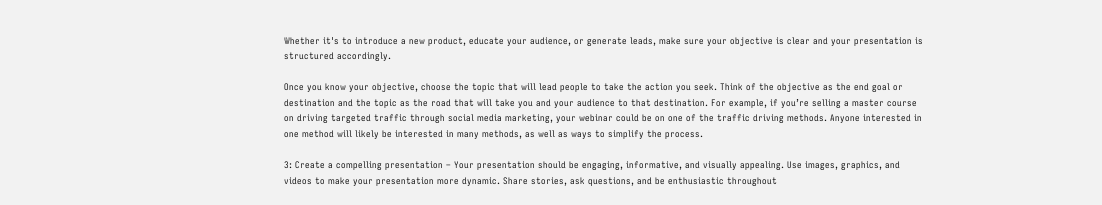Whether it's to introduce a new product, educate your audience, or generate leads, make sure your objective is clear and your presentation is structured accordingly.

Once you know your objective, choose the topic that will lead people to take the action you seek. Think of the objective as the end goal or destination and the topic as the road that will take you and your audience to that destination. For example, if you’re selling a master course on driving targeted traffic through social media marketing, your webinar could be on one of the traffic driving methods. Anyone interested in one method will likely be interested in many methods, as well as ways to simplify the process.

3: Create a compelling presentation – Your presentation should be engaging, informative, and visually appealing. Use images, graphics, and videos to make your presentation more dynamic. Share stories, ask questions, and be enthusiastic throughout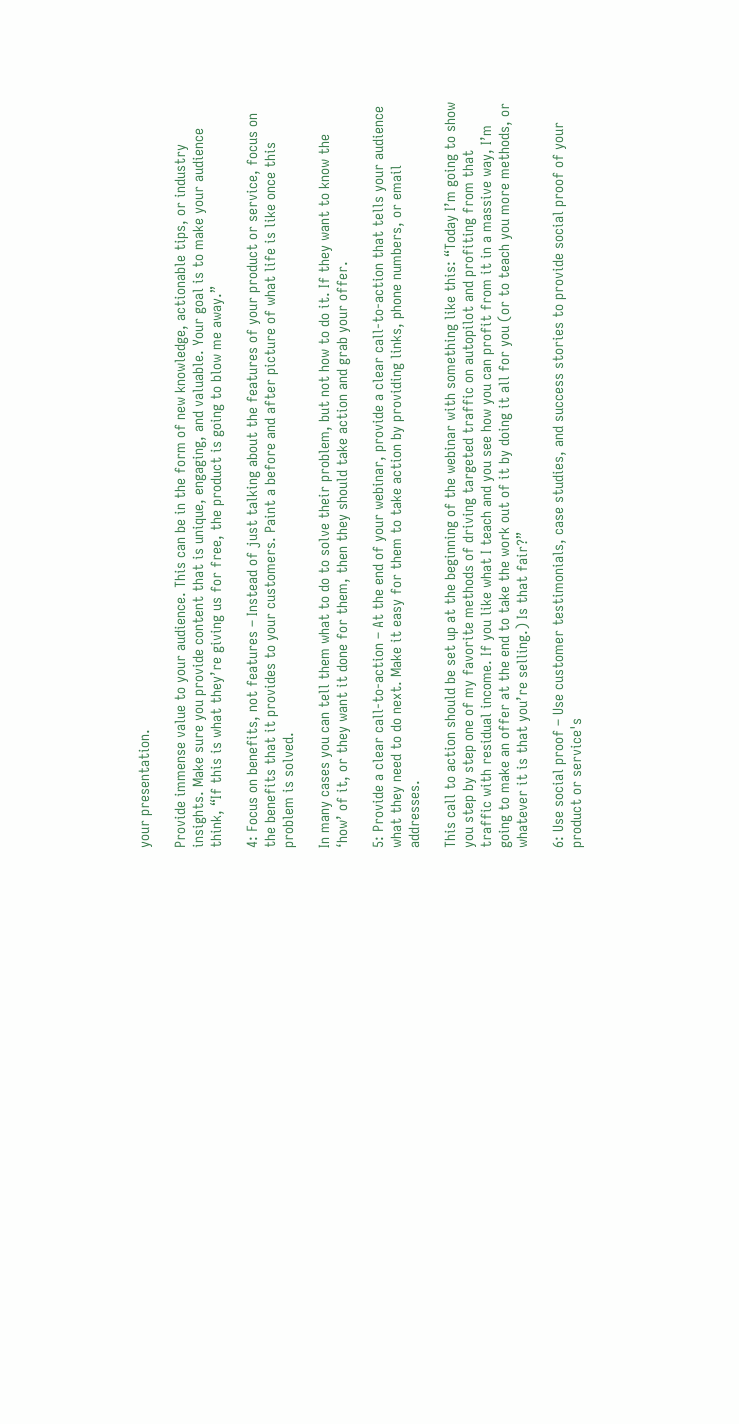your presentation.

Provide immense value to your audience. This can be in the form of new knowledge, actionable tips, or industry insights. Make sure you provide content that is unique, engaging, and valuable. Your goal is to make your audience think, “If this is what they’re giving us for free, the product is going to blow me away.”

4: Focus on benefits, not features – Instead of just talking about the features of your product or service, focus on the benefits that it provides to your customers. Paint a before and after picture of what life is like once this problem is solved.

In many cases you can tell them what to do to solve their problem, but not how to do it. If they want to know the ‘how’ of it, or they want it done for them, then they should take action and grab your offer.

5: Provide a clear call-to-action – At the end of your webinar, provide a clear call-to-action that tells your audience what they need to do next. Make it easy for them to take action by providing links, phone numbers, or email addresses.

This call to action should be set up at the beginning of the webinar with something like this: “Today I’m going to show you step by step one of my favorite methods of driving targeted traffic on autopilot and profiting from that traffic with residual income. If you like what I teach and you see how you can profit from it in a massive way, I’m going to make an offer at the end to take the work out of it by doing it all for you (or to teach you more methods, or whatever it is that you’re selling.) Is that fair?”

6: Use social proof – Use customer testimonials, case studies, and success stories to provide social proof of your product or service's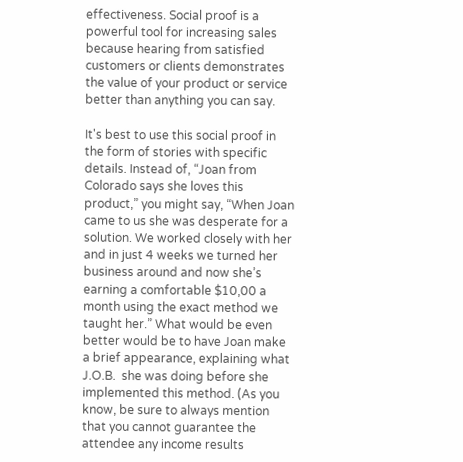effectiveness. Social proof is a powerful tool for increasing sales because hearing from satisfied customers or clients demonstrates the value of your product or service better than anything you can say.

It's best to use this social proof in the form of stories with specific details. Instead of, “Joan from Colorado says she loves this product,” you might say, “When Joan came to us she was desperate for a solution. We worked closely with her and in just 4 weeks we turned her business around and now she’s earning a comfortable $10,00 a month using the exact method we taught her.” What would be even better would be to have Joan make a brief appearance, explaining what J.O.B.  she was doing before she implemented this method. (As you know, be sure to always mention that you cannot guarantee the attendee any income results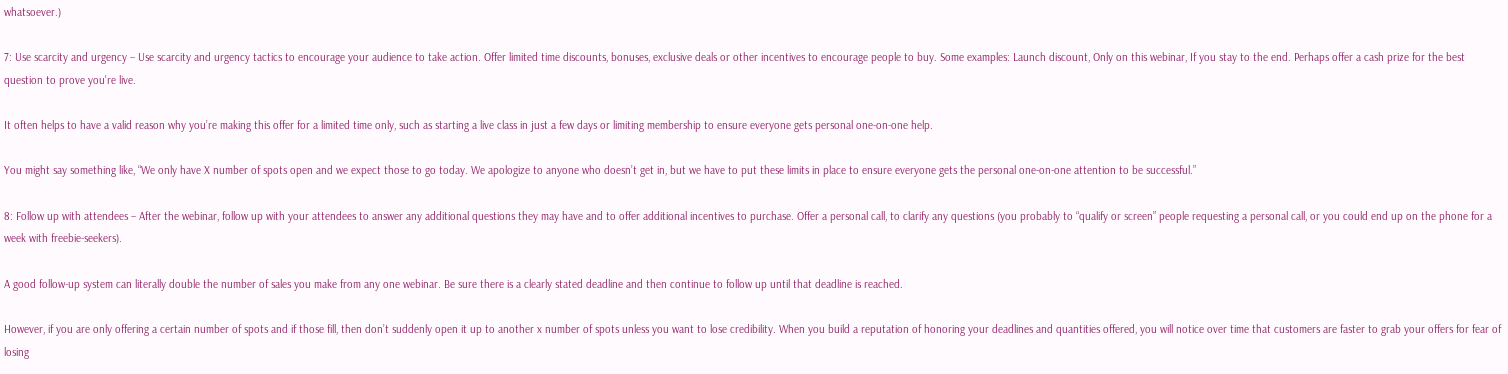whatsoever.)

7: Use scarcity and urgency – Use scarcity and urgency tactics to encourage your audience to take action. Offer limited time discounts, bonuses, exclusive deals or other incentives to encourage people to buy. Some examples: Launch discount, Only on this webinar, If you stay to the end. Perhaps offer a cash prize for the best question to prove you're live.

It often helps to have a valid reason why you’re making this offer for a limited time only, such as starting a live class in just a few days or limiting membership to ensure everyone gets personal one-on-one help.

You might say something like, “We only have X number of spots open and we expect those to go today. We apologize to anyone who doesn’t get in, but we have to put these limits in place to ensure everyone gets the personal one-on-one attention to be successful.”

8: Follow up with attendees – After the webinar, follow up with your attendees to answer any additional questions they may have and to offer additional incentives to purchase. Offer a personal call, to clarify any questions (you probably to “qualify or screen” people requesting a personal call, or you could end up on the phone for a week with freebie-seekers).

A good follow-up system can literally double the number of sales you make from any one webinar. Be sure there is a clearly stated deadline and then continue to follow up until that deadline is reached.

However, if you are only offering a certain number of spots and if those fill, then don’t suddenly open it up to another x number of spots unless you want to lose credibility. When you build a reputation of honoring your deadlines and quantities offered, you will notice over time that customers are faster to grab your offers for fear of losing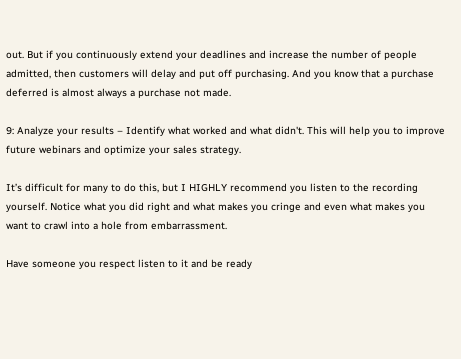out. But if you continuously extend your deadlines and increase the number of people admitted, then customers will delay and put off purchasing. And you know that a purchase deferred is almost always a purchase not made.

9: Analyze your results – Identify what worked and what didn't. This will help you to improve future webinars and optimize your sales strategy.

It’s difficult for many to do this, but I HIGHLY recommend you listen to the recording yourself. Notice what you did right and what makes you cringe and even what makes you want to crawl into a hole from embarrassment.

Have someone you respect listen to it and be ready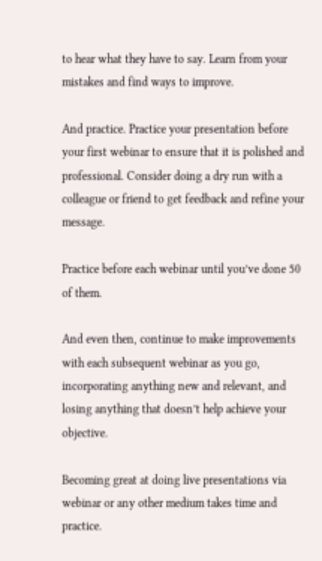to hear what they have to say. Learn from your mistakes and find ways to improve.

And practice. Practice your presentation before your first webinar to ensure that it is polished and professional. Consider doing a dry run with a colleague or friend to get feedback and refine your message.

Practice before each webinar until you’ve done 50 of them.

And even then, continue to make improvements with each subsequent webinar as you go, incorporating anything new and relevant, and losing anything that doesn’t help achieve your objective.

Becoming great at doing live presentations via webinar or any other medium takes time and practice.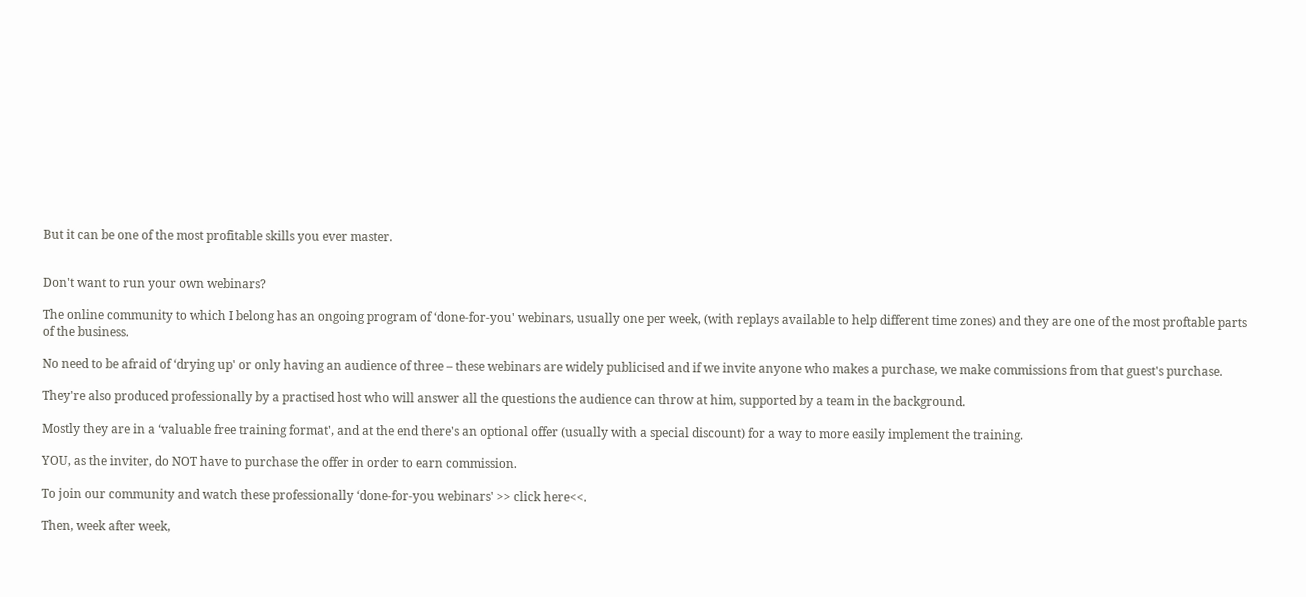But it can be one of the most profitable skills you ever master.


Don't want to run your own webinars?

The online community to which I belong has an ongoing program of ‘done-for-you' webinars, usually one per week, (with replays available to help different time zones) and they are one of the most proftable parts of the business.

No need to be afraid of ‘drying up' or only having an audience of three – these webinars are widely publicised and if we invite anyone who makes a purchase, we make commissions from that guest's purchase.

They're also produced professionally by a practised host who will answer all the questions the audience can throw at him, supported by a team in the background.

Mostly they are in a ‘valuable free training format', and at the end there's an optional offer (usually with a special discount) for a way to more easily implement the training.

YOU, as the inviter, do NOT have to purchase the offer in order to earn commission.

To join our community and watch these professionally ‘done-for-you webinars' >> click here<<.

Then, week after week,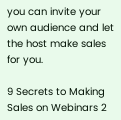you can invite your own audience and let the host make sales for you.

9 Secrets to Making Sales on Webinars 2